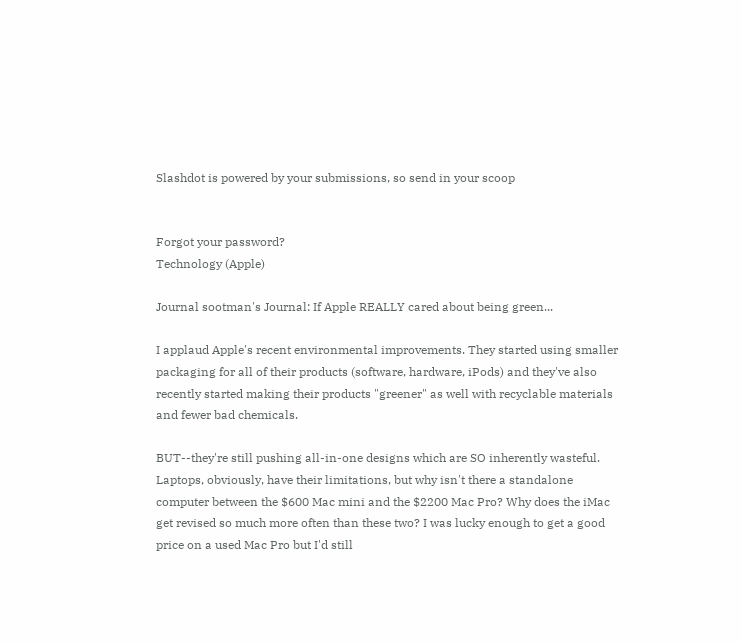Slashdot is powered by your submissions, so send in your scoop


Forgot your password?
Technology (Apple)

Journal sootman's Journal: If Apple REALLY cared about being green...

I applaud Apple's recent environmental improvements. They started using smaller packaging for all of their products (software, hardware, iPods) and they've also recently started making their products "greener" as well with recyclable materials and fewer bad chemicals.

BUT--they're still pushing all-in-one designs which are SO inherently wasteful. Laptops, obviously, have their limitations, but why isn't there a standalone computer between the $600 Mac mini and the $2200 Mac Pro? Why does the iMac get revised so much more often than these two? I was lucky enough to get a good price on a used Mac Pro but I'd still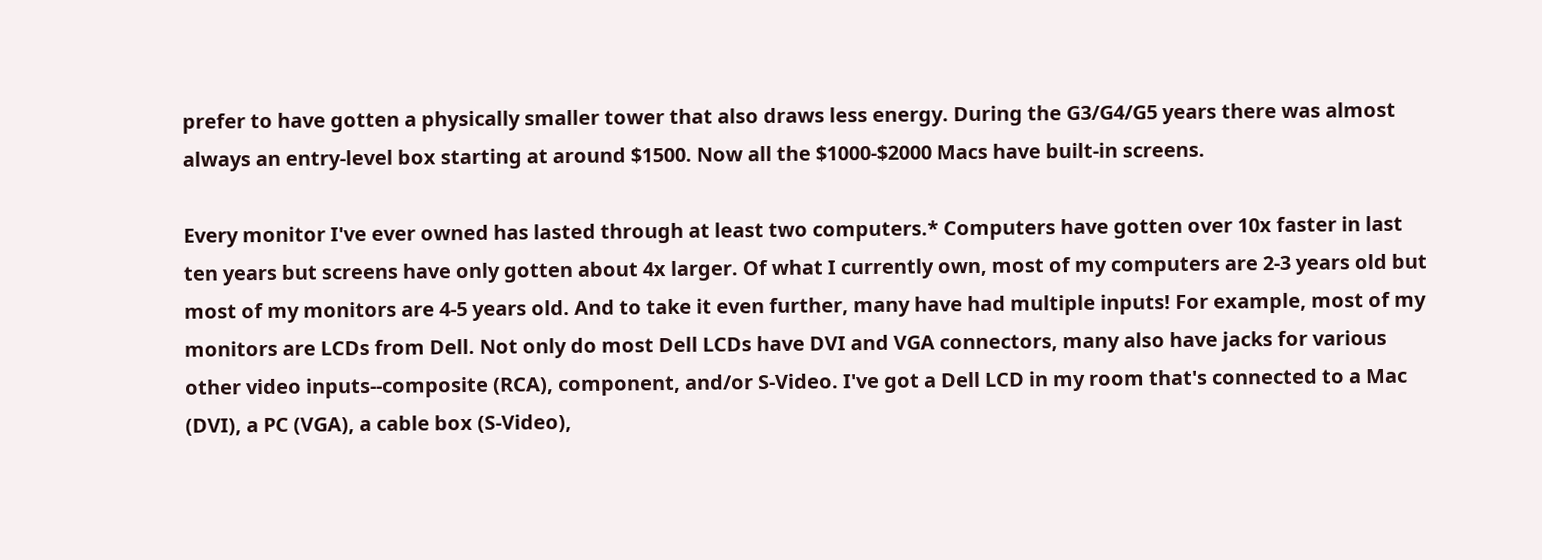prefer to have gotten a physically smaller tower that also draws less energy. During the G3/G4/G5 years there was almost always an entry-level box starting at around $1500. Now all the $1000-$2000 Macs have built-in screens.

Every monitor I've ever owned has lasted through at least two computers.* Computers have gotten over 10x faster in last ten years but screens have only gotten about 4x larger. Of what I currently own, most of my computers are 2-3 years old but most of my monitors are 4-5 years old. And to take it even further, many have had multiple inputs! For example, most of my monitors are LCDs from Dell. Not only do most Dell LCDs have DVI and VGA connectors, many also have jacks for various other video inputs--composite (RCA), component, and/or S-Video. I've got a Dell LCD in my room that's connected to a Mac (DVI), a PC (VGA), a cable box (S-Video),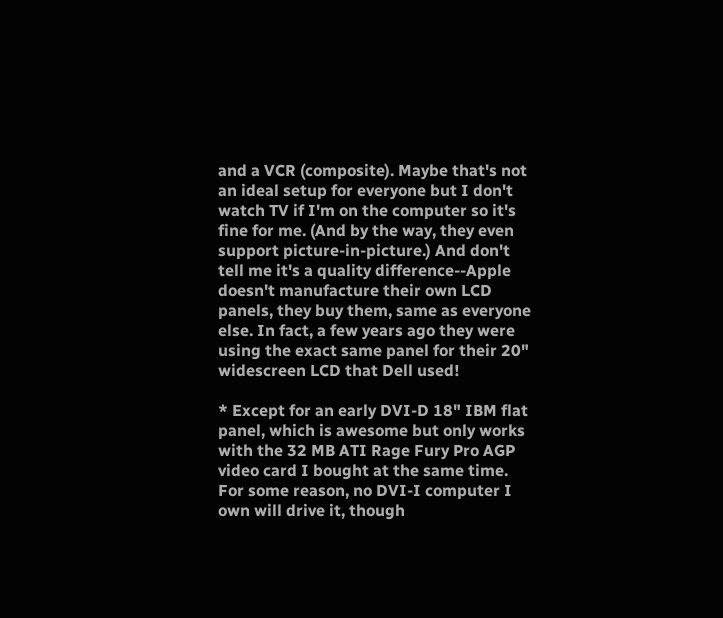and a VCR (composite). Maybe that's not an ideal setup for everyone but I don't watch TV if I'm on the computer so it's fine for me. (And by the way, they even support picture-in-picture.) And don't tell me it's a quality difference--Apple doesn't manufacture their own LCD panels, they buy them, same as everyone else. In fact, a few years ago they were using the exact same panel for their 20" widescreen LCD that Dell used!

* Except for an early DVI-D 18" IBM flat panel, which is awesome but only works with the 32 MB ATI Rage Fury Pro AGP video card I bought at the same time. For some reason, no DVI-I computer I own will drive it, though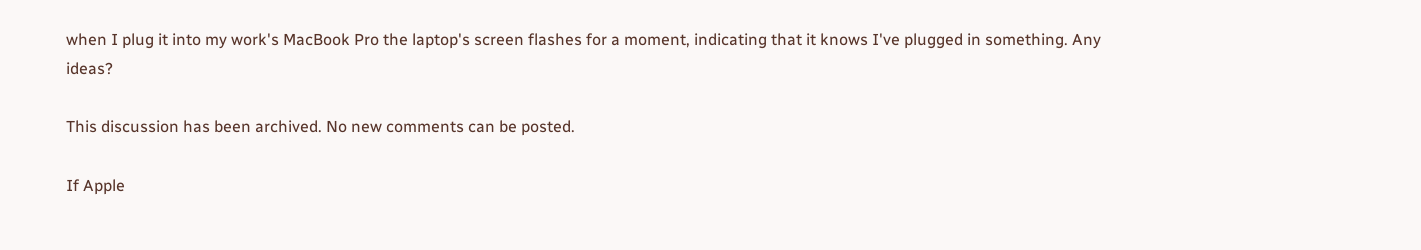when I plug it into my work's MacBook Pro the laptop's screen flashes for a moment, indicating that it knows I've plugged in something. Any ideas?

This discussion has been archived. No new comments can be posted.

If Apple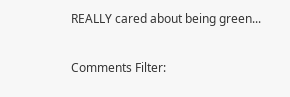REALLY cared about being green...

Comments Filter: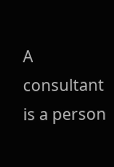A consultant is a person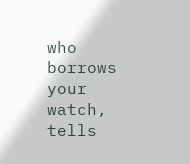who borrows your watch, tells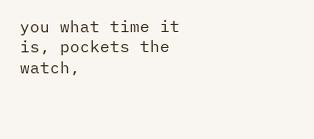you what time it is, pockets the watch,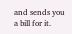and sends you a bill for it.